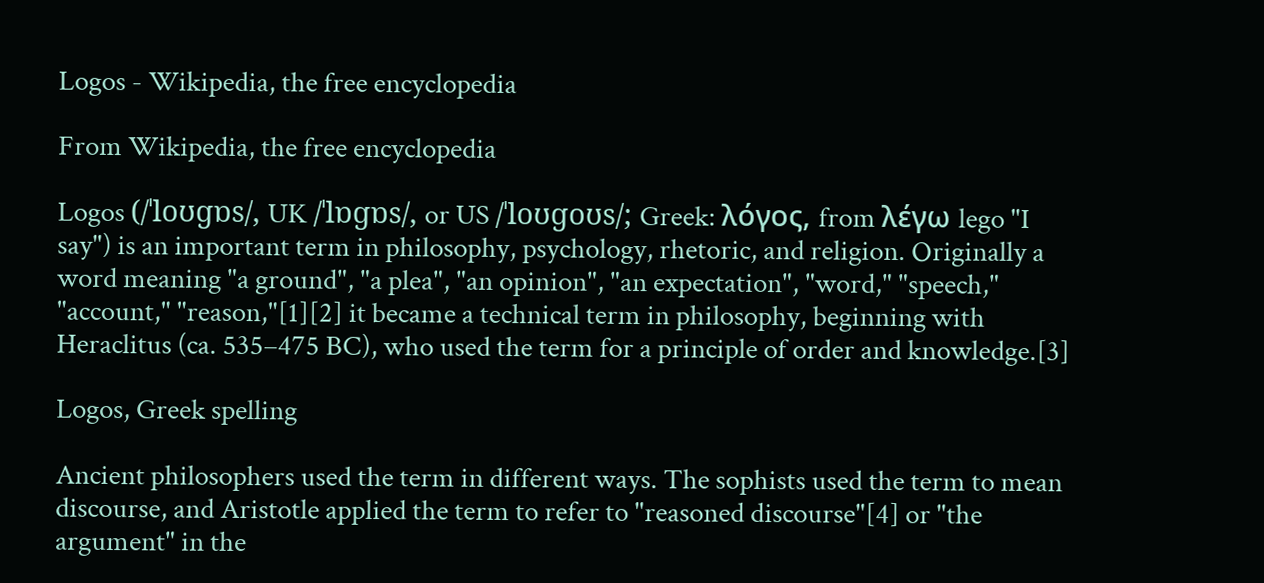Logos - Wikipedia, the free encyclopedia

From Wikipedia, the free encyclopedia

Logos (/ˈloʊɡɒs/, UK /ˈlɒɡɒs/, or US /ˈloʊɡoʊs/; Greek: λόγος, from λέγω lego "I say") is an important term in philosophy, psychology, rhetoric, and religion. Originally a word meaning "a ground", "a plea", "an opinion", "an expectation", "word," "speech," "account," "reason,"[1][2] it became a technical term in philosophy, beginning with Heraclitus (ca. 535–475 BC), who used the term for a principle of order and knowledge.[3]

Logos, Greek spelling

Ancient philosophers used the term in different ways. The sophists used the term to mean discourse, and Aristotle applied the term to refer to "reasoned discourse"[4] or "the argument" in the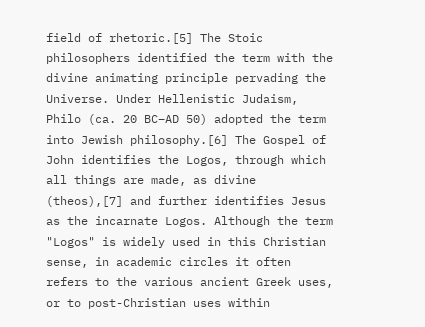field of rhetoric.[5] The Stoic philosophers identified the term with the divine animating principle pervading the Universe. Under Hellenistic Judaism, Philo (ca. 20 BC–AD 50) adopted the term into Jewish philosophy.[6] The Gospel of John identifies the Logos, through which all things are made, as divine (theos),[7] and further identifies Jesus as the incarnate Logos. Although the term "Logos" is widely used in this Christian sense, in academic circles it often refers to the various ancient Greek uses, or to post-Christian uses within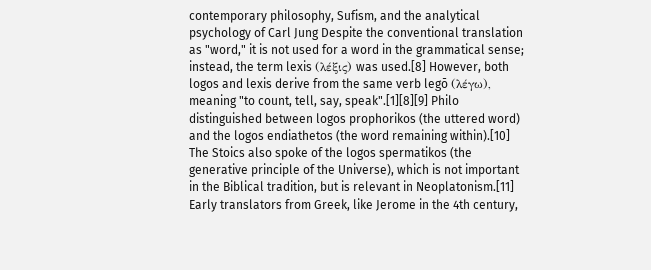contemporary philosophy, Sufism, and the analytical psychology of Carl Jung Despite the conventional translation as "word," it is not used for a word in the grammatical sense; instead, the term lexis (λέξις) was used.[8] However, both logos and lexis derive from the same verb legō (λέγω), meaning "to count, tell, say, speak".[1][8][9] Philo distinguished between logos prophorikos (the uttered word) and the logos endiathetos (the word remaining within).[10] The Stoics also spoke of the logos spermatikos (the generative principle of the Universe), which is not important in the Biblical tradition, but is relevant in Neoplatonism.[11] Early translators from Greek, like Jerome in the 4th century,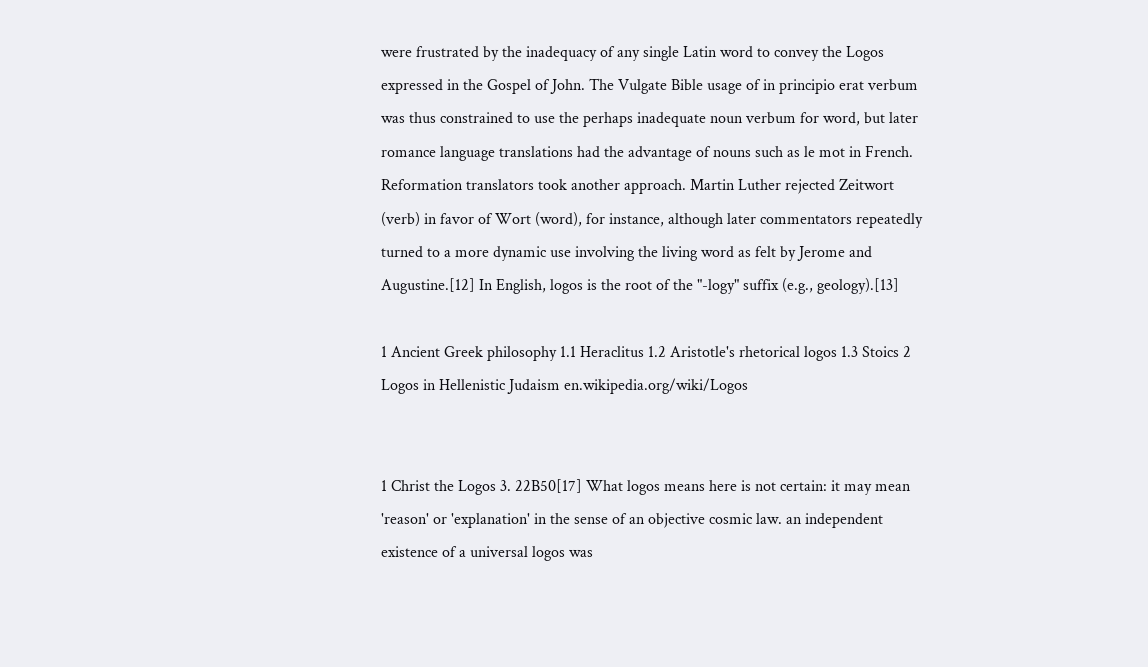were frustrated by the inadequacy of any single Latin word to convey the Logos expressed in the Gospel of John. The Vulgate Bible usage of in principio erat verbum was thus constrained to use the perhaps inadequate noun verbum for word, but later romance language translations had the advantage of nouns such as le mot in French. Reformation translators took another approach. Martin Luther rejected Zeitwort (verb) in favor of Wort (word), for instance, although later commentators repeatedly turned to a more dynamic use involving the living word as felt by Jerome and Augustine.[12] In English, logos is the root of the "-logy" suffix (e.g., geology).[13]

1 Ancient Greek philosophy 1.1 Heraclitus 1.2 Aristotle's rhetorical logos 1.3 Stoics 2 Logos in Hellenistic Judaism en.wikipedia.org/wiki/Logos


1 Christ the Logos 3. 22B50[17] What logos means here is not certain: it may mean 'reason' or 'explanation' in the sense of an objective cosmic law. an independent existence of a universal logos was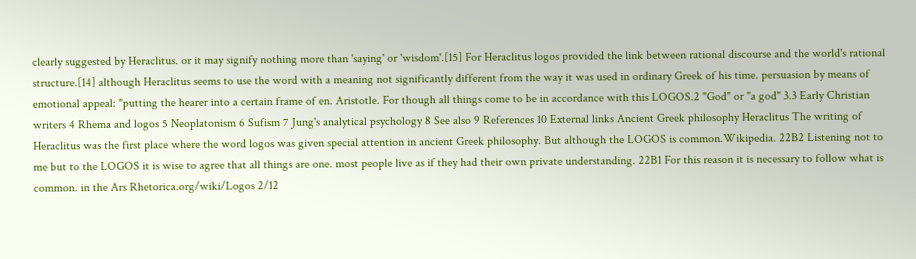clearly suggested by Heraclitus. or it may signify nothing more than 'saying' or 'wisdom'.[15] For Heraclitus logos provided the link between rational discourse and the world's rational structure.[14] although Heraclitus seems to use the word with a meaning not significantly different from the way it was used in ordinary Greek of his time. persuasion by means of emotional appeal: "putting the hearer into a certain frame of en. Aristotle. For though all things come to be in accordance with this LOGOS.2 "God" or "a god" 3.3 Early Christian writers 4 Rhema and logos 5 Neoplatonism 6 Sufism 7 Jung's analytical psychology 8 See also 9 References 10 External links Ancient Greek philosophy Heraclitus The writing of Heraclitus was the first place where the word logos was given special attention in ancient Greek philosophy. But although the LOGOS is common.Wikipedia. 22B2 Listening not to me but to the LOGOS it is wise to agree that all things are one. most people live as if they had their own private understanding. 22B1 For this reason it is necessary to follow what is common. in the Ars Rhetorica.org/wiki/Logos 2/12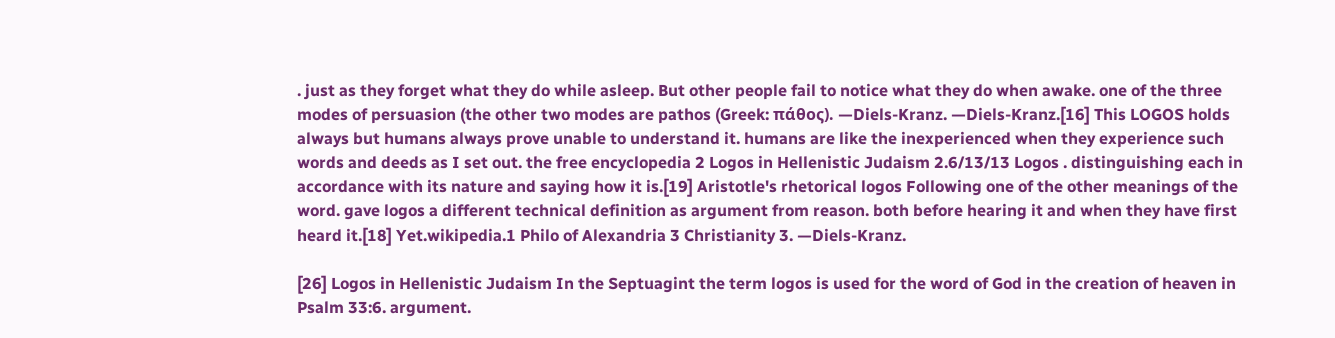. just as they forget what they do while asleep. But other people fail to notice what they do when awake. one of the three modes of persuasion (the other two modes are pathos (Greek: πάθος). —Diels-Kranz. —Diels-Kranz.[16] This LOGOS holds always but humans always prove unable to understand it. humans are like the inexperienced when they experience such words and deeds as I set out. the free encyclopedia 2 Logos in Hellenistic Judaism 2.6/13/13 Logos . distinguishing each in accordance with its nature and saying how it is.[19] Aristotle's rhetorical logos Following one of the other meanings of the word. gave logos a different technical definition as argument from reason. both before hearing it and when they have first heard it.[18] Yet.wikipedia.1 Philo of Alexandria 3 Christianity 3. —Diels-Kranz.

[26] Logos in Hellenistic Judaism In the Septuagint the term logos is used for the word of God in the creation of heaven in Psalm 33:6. argument.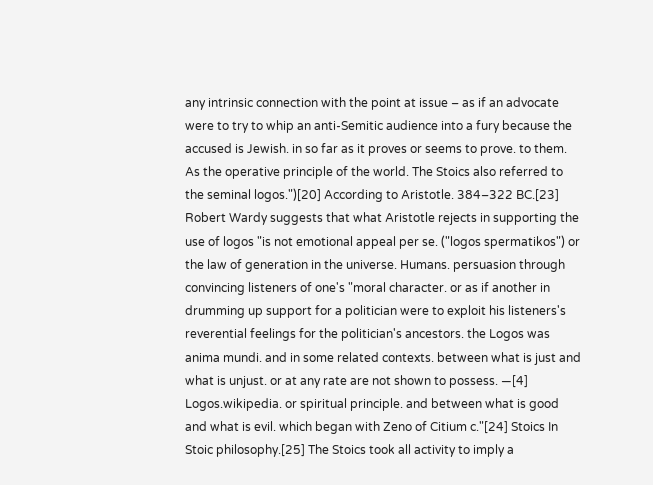any intrinsic connection with the point at issue – as if an advocate were to try to whip an anti-Semitic audience into a fury because the accused is Jewish. in so far as it proves or seems to prove. to them. As the operative principle of the world. The Stoics also referred to the seminal logos.")[20] According to Aristotle. 384–322 BC.[23] Robert Wardy suggests that what Aristotle rejects in supporting the use of logos "is not emotional appeal per se. ("logos spermatikos") or the law of generation in the universe. Humans. persuasion through convincing listeners of one's "moral character. or as if another in drumming up support for a politician were to exploit his listeners's reverential feelings for the politician's ancestors. the Logos was anima mundi. and in some related contexts. between what is just and what is unjust. or at any rate are not shown to possess. —[4] Logos.wikipedia. or spiritual principle. and between what is good and what is evil. which began with Zeno of Citium c."[24] Stoics In Stoic philosophy.[25] The Stoics took all activity to imply a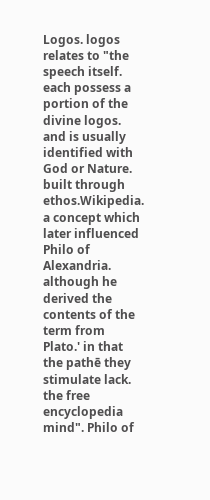Logos. logos relates to "the speech itself. each possess a portion of the divine logos. and is usually identified with God or Nature. built through ethos.Wikipedia. a concept which later influenced Philo of Alexandria. although he derived the contents of the term from Plato.' in that the pathē they stimulate lack. the free encyclopedia mind". Philo of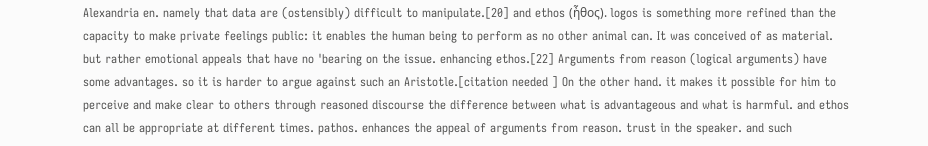Alexandria en. namely that data are (ostensibly) difficult to manipulate.[20] and ethos (ἦθος). logos is something more refined than the capacity to make private feelings public: it enables the human being to perform as no other animal can. It was conceived of as material. but rather emotional appeals that have no 'bearing on the issue. enhancing ethos.[22] Arguments from reason (logical arguments) have some advantages. so it is harder to argue against such an Aristotle.[citation needed ] On the other hand. it makes it possible for him to perceive and make clear to others through reasoned discourse the difference between what is advantageous and what is harmful. and ethos can all be appropriate at different times. pathos. enhances the appeal of arguments from reason. trust in the speaker. and such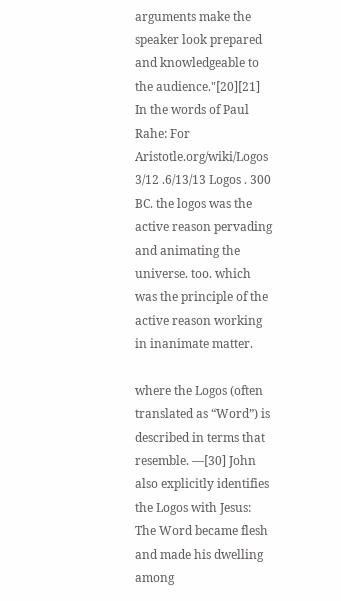arguments make the speaker look prepared and knowledgeable to the audience."[20][21] In the words of Paul Rahe: For Aristotle.org/wiki/Logos 3/12 .6/13/13 Logos . 300 BC. the logos was the active reason pervading and animating the universe. too. which was the principle of the active reason working in inanimate matter.

where the Logos (often translated as “Word”) is described in terms that resemble. —[30] John also explicitly identifies the Logos with Jesus: The Word became flesh and made his dwelling among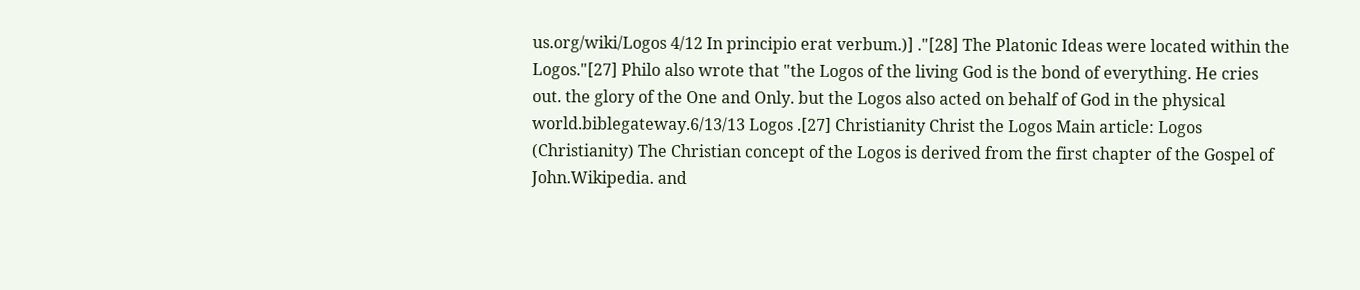us.org/wiki/Logos 4/12 In principio erat verbum.)] ."[28] The Platonic Ideas were located within the Logos."[27] Philo also wrote that "the Logos of the living God is the bond of everything. He cries out. the glory of the One and Only. but the Logos also acted on behalf of God in the physical world.biblegateway.6/13/13 Logos .[27] Christianity Christ the Logos Main article: Logos (Christianity) The Christian concept of the Logos is derived from the first chapter of the Gospel of John.Wikipedia. and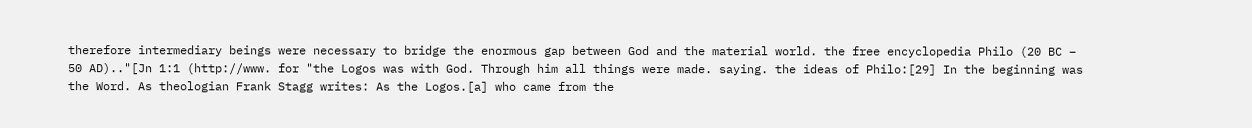therefore intermediary beings were necessary to bridge the enormous gap between God and the material world. the free encyclopedia Philo (20 BC – 50 AD).."[Jn 1:1 (http://www. for "the Logos was with God. Through him all things were made. saying. the ideas of Philo:[29] In the beginning was the Word. As theologian Frank Stagg writes: As the Logos.[a] who came from the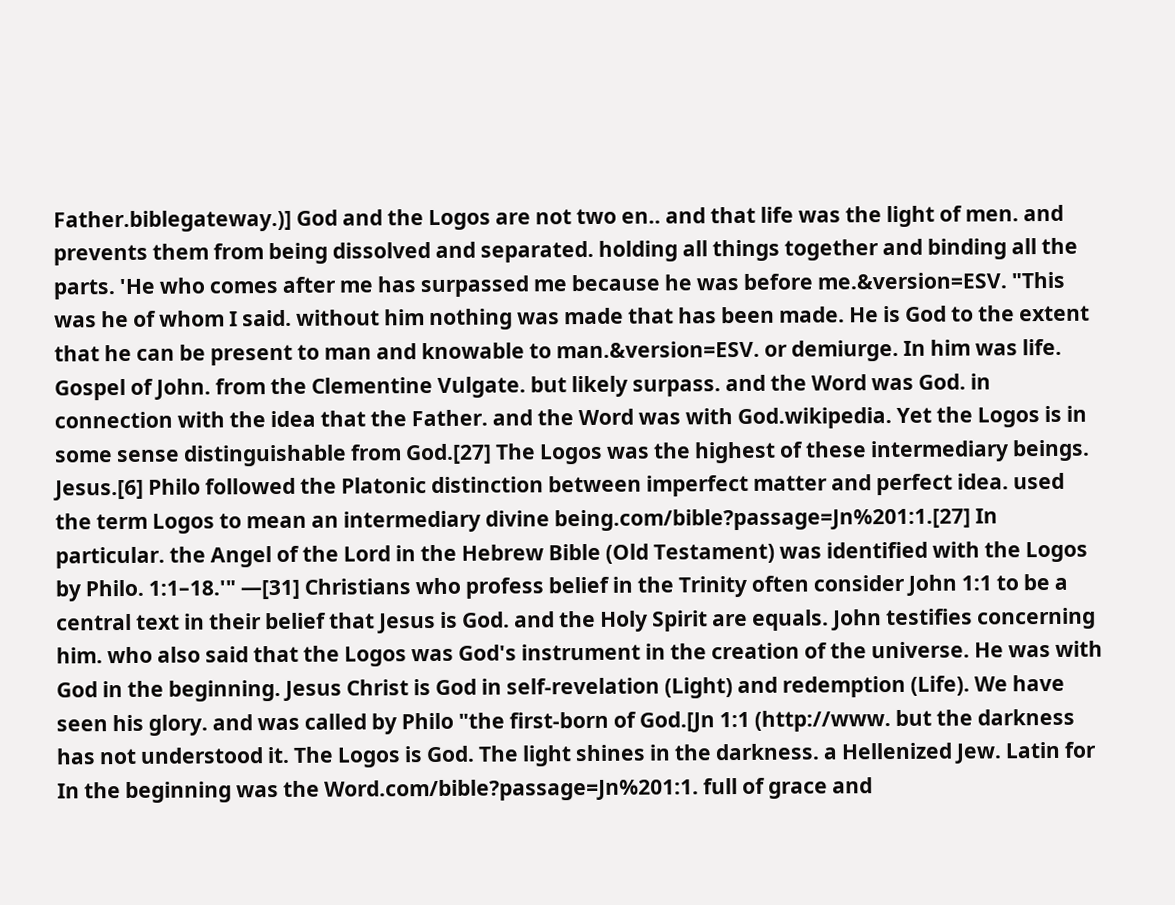Father.biblegateway.)] God and the Logos are not two en.. and that life was the light of men. and prevents them from being dissolved and separated. holding all things together and binding all the parts. 'He who comes after me has surpassed me because he was before me.&version=ESV. "This was he of whom I said. without him nothing was made that has been made. He is God to the extent that he can be present to man and knowable to man.&version=ESV. or demiurge. In him was life. Gospel of John. from the Clementine Vulgate. but likely surpass. and the Word was God. in connection with the idea that the Father. and the Word was with God.wikipedia. Yet the Logos is in some sense distinguishable from God.[27] The Logos was the highest of these intermediary beings. Jesus.[6] Philo followed the Platonic distinction between imperfect matter and perfect idea. used the term Logos to mean an intermediary divine being.com/bible?passage=Jn%201:1.[27] In particular. the Angel of the Lord in the Hebrew Bible (Old Testament) was identified with the Logos by Philo. 1:1–18.'" —[31] Christians who profess belief in the Trinity often consider John 1:1 to be a central text in their belief that Jesus is God. and the Holy Spirit are equals. John testifies concerning him. who also said that the Logos was God's instrument in the creation of the universe. He was with God in the beginning. Jesus Christ is God in self-revelation (Light) and redemption (Life). We have seen his glory. and was called by Philo "the first-born of God.[Jn 1:1 (http://www. but the darkness has not understood it. The Logos is God. The light shines in the darkness. a Hellenized Jew. Latin for In the beginning was the Word.com/bible?passage=Jn%201:1. full of grace and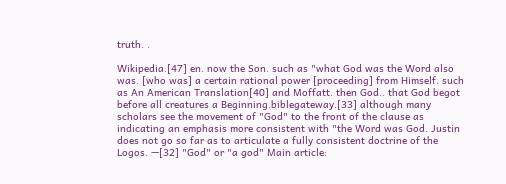truth. .

Wikipedia.[47] en. now the Son. such as "what God was the Word also was. [who was] a certain rational power [proceeding] from Himself. such as An American Translation[40] and Moffatt. then God.. that God begot before all creatures a Beginning.biblegateway.[33] although many scholars see the movement of "God" to the front of the clause as indicating an emphasis more consistent with "the Word was God. Justin does not go so far as to articulate a fully consistent doctrine of the Logos. —[32] "God" or "a god" Main article: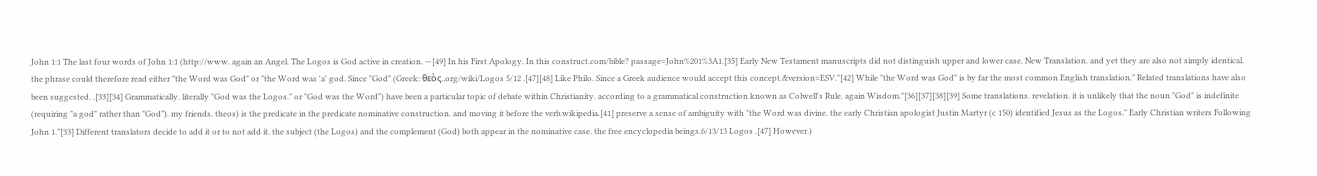John 1:1 The last four words of John 1:1 (http://www. again an Angel. The Logos is God active in creation. —[49] In his First Apology. In this construct.com/bible? passage=John%201%3A1.[35] Early New Testament manuscripts did not distinguish upper and lower case. New Translation. and yet they are also not simply identical. the phrase could therefore read either "the Word was God" or "the Word was 'a' god. Since "God" (Greek: θεὸς..org/wiki/Logos 5/12 .[47][48] Like Philo. Since a Greek audience would accept this concept.&version=ESV."[42] While "the Word was God" is by far the most common English translation." Related translations have also been suggested. .[33][34] Grammatically. literally "God was the Logos." or "God was the Word") have been a particular topic of debate within Christianity. according to a grammatical construction known as Colwell's Rule. again Wisdom."[36][37][38][39] Some translations. revelation. it is unlikely that the noun "God" is indefinite (requiring "a god" rather than "God"). my friends. theos) is the predicate in the predicate nominative construction. and moving it before the verb.wikipedia.[41] preserve a sense of ambiguity with "the Word was divine. the early Christian apologist Justin Martyr (c 150) identified Jesus as the Logos." Early Christian writers Following John 1."[33] Different translators decide to add it or to not add it. the subject (the Logos) and the complement (God) both appear in the nominative case. the free encyclopedia beings.6/13/13 Logos .[47] However.)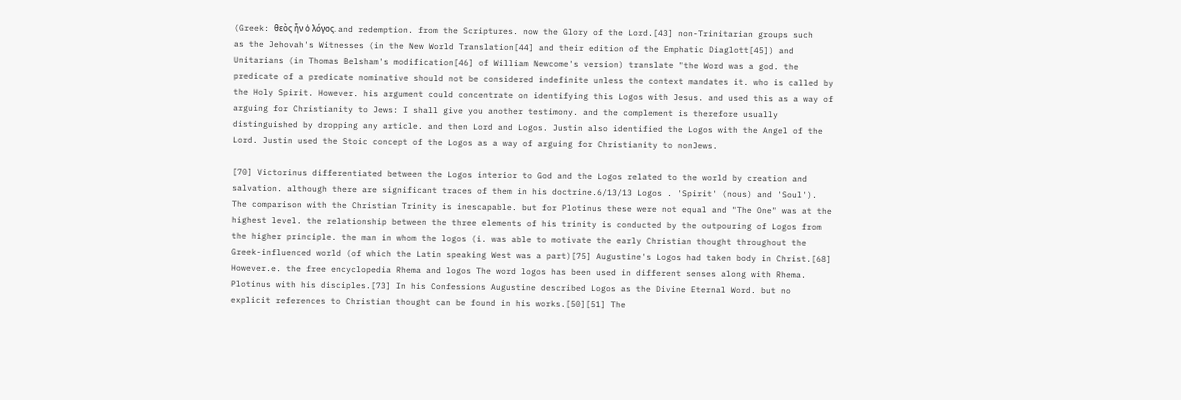(Greek: θεὸς ἦν ὁ λόγος. and redemption. from the Scriptures. now the Glory of the Lord.[43] non-Trinitarian groups such as the Jehovah's Witnesses (in the New World Translation[44] and their edition of the Emphatic Diaglott[45]) and Unitarians (in Thomas Belsham's modification[46] of William Newcome's version) translate "the Word was a god. the predicate of a predicate nominative should not be considered indefinite unless the context mandates it. who is called by the Holy Spirit. However. his argument could concentrate on identifying this Logos with Jesus. and used this as a way of arguing for Christianity to Jews: I shall give you another testimony. and the complement is therefore usually distinguished by dropping any article. and then Lord and Logos. Justin also identified the Logos with the Angel of the Lord. Justin used the Stoic concept of the Logos as a way of arguing for Christianity to nonJews.

[70] Victorinus differentiated between the Logos interior to God and the Logos related to the world by creation and salvation. although there are significant traces of them in his doctrine.6/13/13 Logos . 'Spirit' (nous) and 'Soul'). The comparison with the Christian Trinity is inescapable. but for Plotinus these were not equal and "The One" was at the highest level. the relationship between the three elements of his trinity is conducted by the outpouring of Logos from the higher principle. the man in whom the logos (i. was able to motivate the early Christian thought throughout the Greek-influenced world (of which the Latin speaking West was a part)[75] Augustine's Logos had taken body in Christ.[68] However.e. the free encyclopedia Rhema and logos The word logos has been used in different senses along with Rhema. Plotinus with his disciples.[73] In his Confessions Augustine described Logos as the Divine Eternal Word. but no explicit references to Christian thought can be found in his works.[50][51] The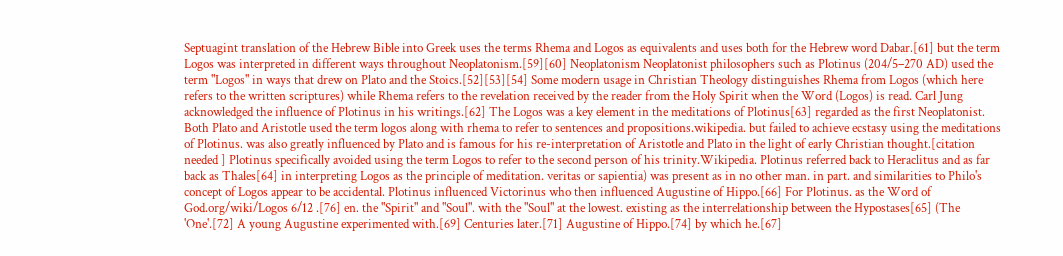Septuagint translation of the Hebrew Bible into Greek uses the terms Rhema and Logos as equivalents and uses both for the Hebrew word Dabar.[61] but the term Logos was interpreted in different ways throughout Neoplatonism.[59][60] Neoplatonism Neoplatonist philosophers such as Plotinus (204/5–270 AD) used the term "Logos" in ways that drew on Plato and the Stoics.[52][53][54] Some modern usage in Christian Theology distinguishes Rhema from Logos (which here refers to the written scriptures) while Rhema refers to the revelation received by the reader from the Holy Spirit when the Word (Logos) is read. Carl Jung acknowledged the influence of Plotinus in his writings.[62] The Logos was a key element in the meditations of Plotinus[63] regarded as the first Neoplatonist. Both Plato and Aristotle used the term logos along with rhema to refer to sentences and propositions.wikipedia. but failed to achieve ecstasy using the meditations of Plotinus. was also greatly influenced by Plato and is famous for his re-interpretation of Aristotle and Plato in the light of early Christian thought.[citation needed ] Plotinus specifically avoided using the term Logos to refer to the second person of his trinity.Wikipedia. Plotinus referred back to Heraclitus and as far back as Thales[64] in interpreting Logos as the principle of meditation. veritas or sapientia) was present as in no other man. in part. and similarities to Philo's concept of Logos appear to be accidental. Plotinus influenced Victorinus who then influenced Augustine of Hippo.[66] For Plotinus. as the Word of God.org/wiki/Logos 6/12 .[76] en. the "Spirit" and "Soul". with the "Soul" at the lowest. existing as the interrelationship between the Hypostases[65] (The 'One'.[72] A young Augustine experimented with.[69] Centuries later.[71] Augustine of Hippo.[74] by which he.[67]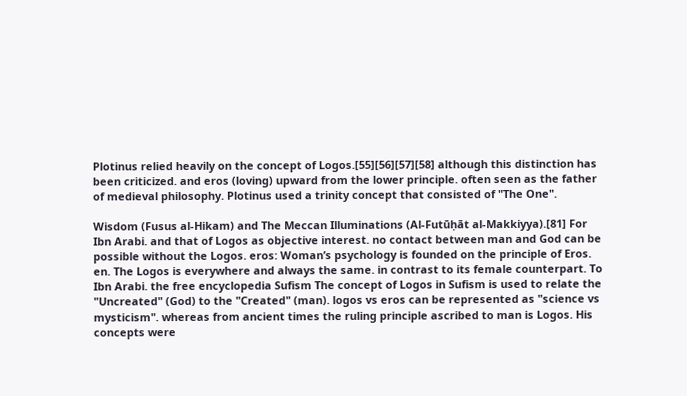Plotinus relied heavily on the concept of Logos.[55][56][57][58] although this distinction has been criticized. and eros (loving) upward from the lower principle. often seen as the father of medieval philosophy. Plotinus used a trinity concept that consisted of "The One".

Wisdom (Fusus al-Hikam) and The Meccan Illuminations (Al-Futūḥāt al-Makkiyya).[81] For Ibn Arabi. and that of Logos as objective interest. no contact between man and God can be possible without the Logos. eros: Woman’s psychology is founded on the principle of Eros. en. The Logos is everywhere and always the same. in contrast to its female counterpart. To Ibn Arabi. the free encyclopedia Sufism The concept of Logos in Sufism is used to relate the "Uncreated" (God) to the "Created" (man). logos vs eros can be represented as "science vs mysticism". whereas from ancient times the ruling principle ascribed to man is Logos. His concepts were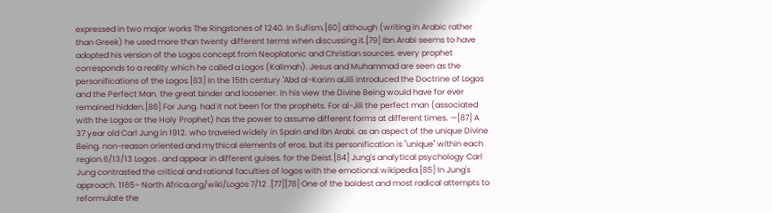expressed in two major works The Ringstones of 1240. In Sufism.[80] although (writing in Arabic rather than Greek) he used more than twenty different terms when discussing it.[79] Ibn Arabi seems to have adopted his version of the Logos concept from Neoplatonic and Christian sources. every prophet corresponds to a reality which he called a Logos (Kalimah). Jesus and Muhammad are seen as the personifications of the Logos.[83] In the 15th century ʻAbd al-Karim alJili introduced the Doctrine of Logos and the Perfect Man. the great binder and loosener. In his view the Divine Being would have for ever remained hidden.[86] For Jung. had it not been for the prophets. For al-Jili the perfect man (associated with the Logos or the Holy Prophet) has the power to assume different forms at different times. —[87] A 37 year old Carl Jung in 1912. who traveled widely in Spain and Ibn Arabi. as an aspect of the unique Divine Being. non-reason oriented and mythical elements of eros. but its personification is "unique" within each region.6/13/13 Logos . and appear in different guises. for the Deist.[84] Jung's analytical psychology Carl Jung contrasted the critical and rational faculties of logos with the emotional.wikipedia.[85] In Jung's approach. 1165– North Africa.org/wiki/Logos 7/12 .[77][78] One of the boldest and most radical attempts to reformulate the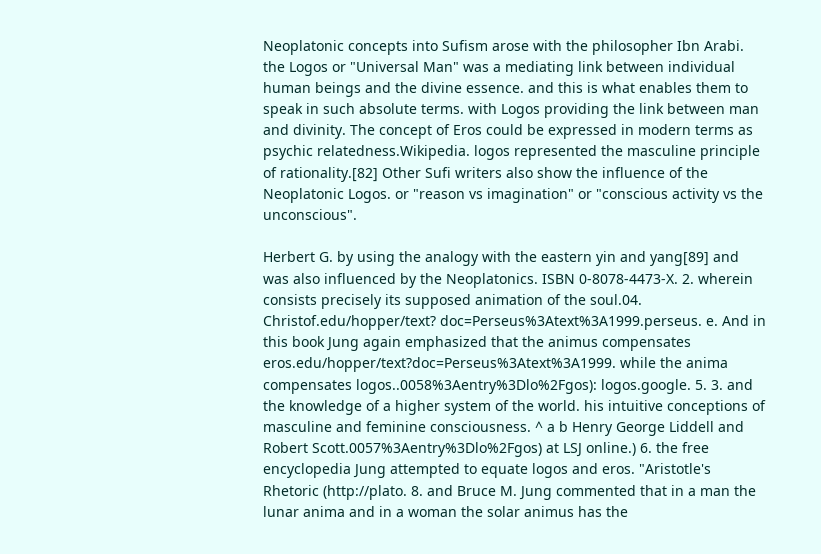Neoplatonic concepts into Sufism arose with the philosopher Ibn Arabi. the Logos or "Universal Man" was a mediating link between individual human beings and the divine essence. and this is what enables them to speak in such absolute terms. with Logos providing the link between man and divinity. The concept of Eros could be expressed in modern terms as psychic relatedness.Wikipedia. logos represented the masculine principle of rationality.[82] Other Sufi writers also show the influence of the Neoplatonic Logos. or "reason vs imagination" or "conscious activity vs the unconscious".

Herbert G. by using the analogy with the eastern yin and yang[89] and was also influenced by the Neoplatonics. ISBN 0-8078-4473-X. 2. wherein consists precisely its supposed animation of the soul.04. Christof.edu/hopper/text? doc=Perseus%3Atext%3A1999.perseus. e. And in this book Jung again emphasized that the animus compensates eros.edu/hopper/text?doc=Perseus%3Atext%3A1999. while the anima compensates logos..0058%3Aentry%3Dlo%2Fgos): logos.google. 5. 3. and the knowledge of a higher system of the world. his intuitive conceptions of masculine and feminine consciousness. ^ a b Henry George Liddell and Robert Scott.0057%3Aentry%3Dlo%2Fgos) at LSJ online.) 6. the free encyclopedia Jung attempted to equate logos and eros. "Aristotle's Rhetoric (http://plato. 8. and Bruce M. Jung commented that in a man the lunar anima and in a woman the solar animus has the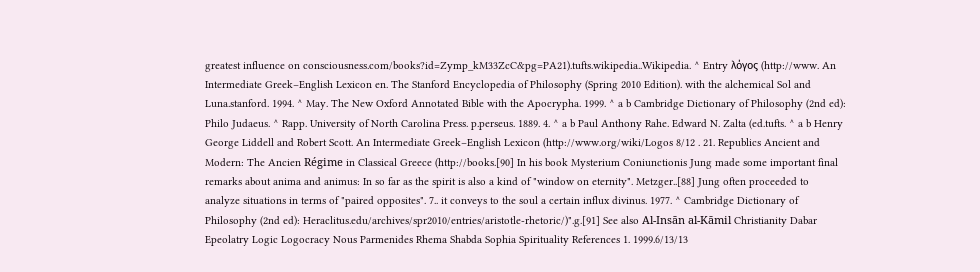greatest influence on consciousness.com/books?id=Zymp_kM33ZcC&pg=PA21).tufts.wikipedia..Wikipedia. ^ Entry λόγος (http://www. An Intermediate Greek–English Lexicon en. The Stanford Encyclopedia of Philosophy (Spring 2010 Edition). with the alchemical Sol and Luna.stanford. 1994. ^ May. The New Oxford Annotated Bible with the Apocrypha. 1999. ^ a b Cambridge Dictionary of Philosophy (2nd ed): Philo Judaeus. ^ Rapp. University of North Carolina Press. p.perseus. 1889. 4. ^ a b Paul Anthony Rahe. Edward N. Zalta (ed.tufts. ^ a b Henry George Liddell and Robert Scott. An Intermediate Greek–English Lexicon (http://www.org/wiki/Logos 8/12 . 21. Republics Ancient and Modern: The Ancien Régime in Classical Greece (http://books.[90] In his book Mysterium Coniunctionis Jung made some important final remarks about anima and animus: In so far as the spirit is also a kind of "window on eternity". Metzger..[88] Jung often proceeded to analyze situations in terms of "paired opposites". 7.. it conveys to the soul a certain influx divinus. 1977. ^ Cambridge Dictionary of Philosophy (2nd ed): Heraclitus.edu/archives/spr2010/entries/aristotle-rhetoric/)".g.[91] See also Al-Insān al-Kāmil Christianity Dabar Epeolatry Logic Logocracy Nous Parmenides Rhema Shabda Sophia Spirituality References 1. 1999.6/13/13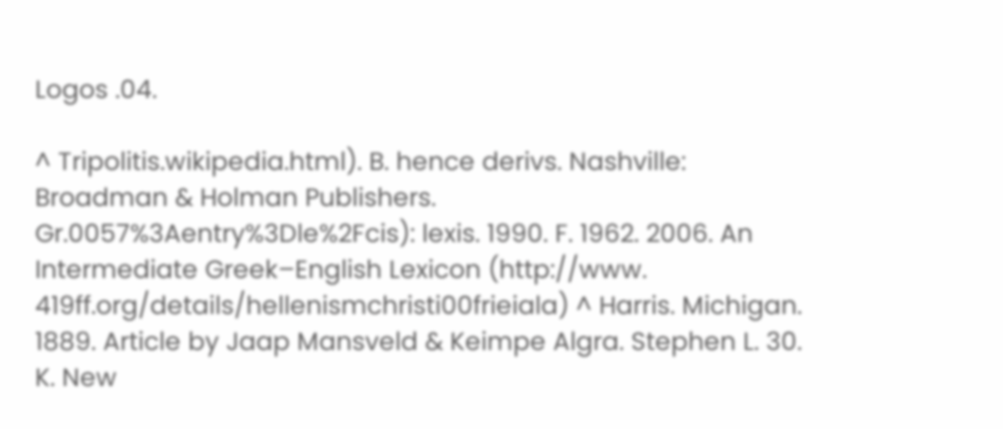Logos .04.

^ Tripolitis.wikipedia.html). B. hence derivs. Nashville: Broadman & Holman Publishers. Gr.0057%3Aentry%3Dle%2Fcis): lexis. 1990. F. 1962. 2006. An Intermediate Greek–English Lexicon (http://www. 419ff.org/details/hellenismchristi00frieiala) ^ Harris. Michigan. 1889. Article by Jaap Mansveld & Keimpe Algra. Stephen L. 30. K. New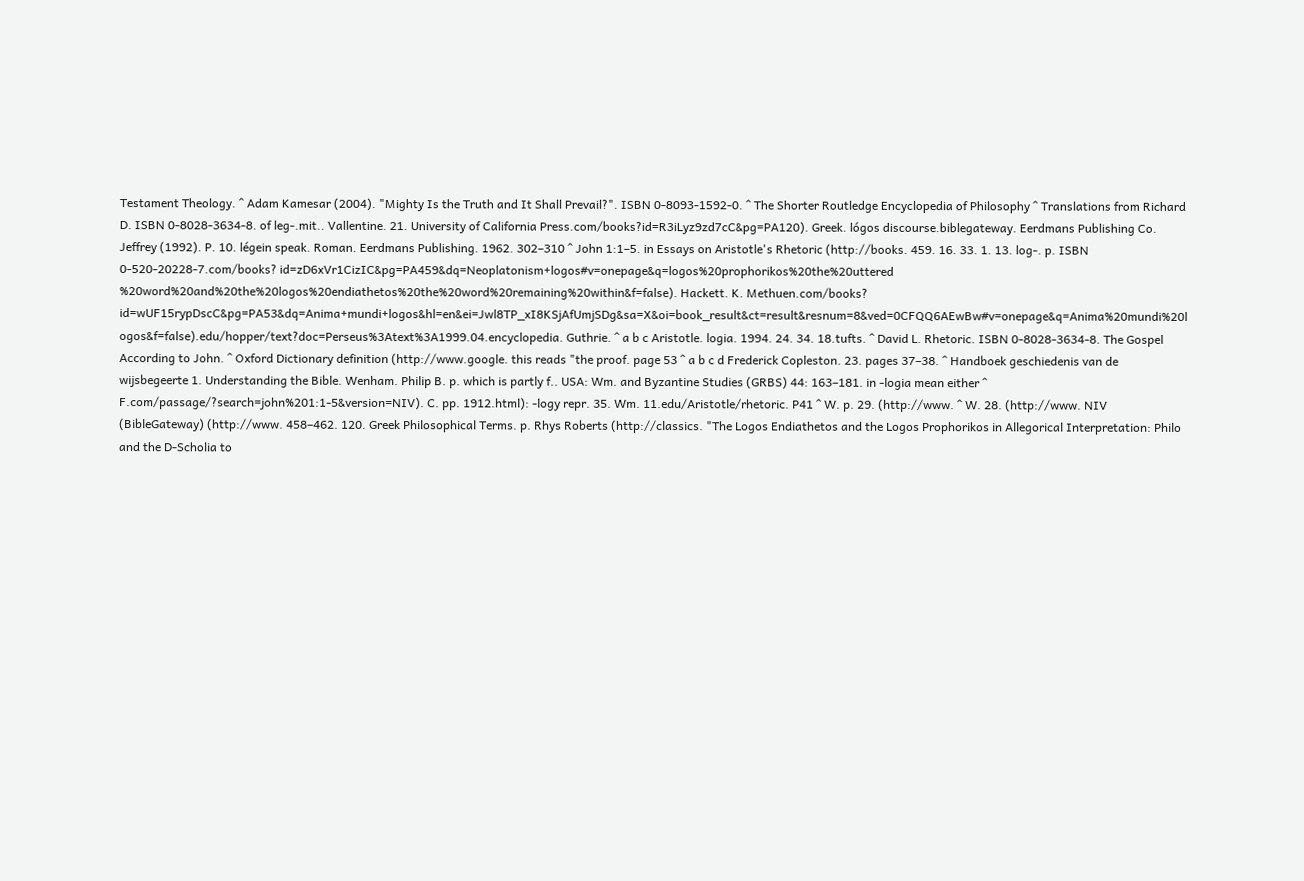Testament Theology. ^ Adam Kamesar (2004). "Mighty Is the Truth and It Shall Prevail?". ISBN 0-8093-1592-0. ^ The Shorter Routledge Encyclopedia of Philosophy ^ Translations from Richard D. ISBN 0-8028-3634-8. of leg-.mit.. Vallentine. 21. University of California Press.com/books?id=R3iLyz9zd7cC&pg=PA120). Greek. lógos discourse.biblegateway. Eerdmans Publishing Co. Jeffrey (1992). P. 10. légein speak. Roman. Eerdmans Publishing. 1962. 302–310 ^ John 1:1–5. in Essays on Aristotle's Rhetoric (http://books. 459. 16. 33. 1. 13. log-. p. ISBN 0-520-20228-7.com/books? id=zD6xVr1CizIC&pg=PA459&dq=Neoplatonism+logos#v=onepage&q=logos%20prophorikos%20the%20uttered %20word%20and%20the%20logos%20endiathetos%20the%20word%20remaining%20within&f=false). Hackett. K. Methuen.com/books? id=wUF15rypDscC&pg=PA53&dq=Anima+mundi+logos&hl=en&ei=Jwl8TP_xI8KSjAfUmjSDg&sa=X&oi=book_result&ct=result&resnum=8&ved=0CFQQ6AEwBw#v=onepage&q=Anima%20mundi%20l ogos&f=false).edu/hopper/text?doc=Perseus%3Atext%3A1999.04.encyclopedia. Guthrie. ^ a b c Aristotle. logia. 1994. 24. 34. 18.tufts. ^ David L. Rhetoric. ISBN 0-8028-3634-8. The Gospel According to John. ^ Oxford Dictionary definition (http://www.google. this reads "the proof. page 53 ^ a b c d Frederick Copleston. 23. pages 37–38. ^ Handboek geschiedenis van de wijsbegeerte 1. Understanding the Bible. Wenham. Philip B. p. which is partly f.. USA: Wm. and Byzantine Studies (GRBS) 44: 163–181. in -logia mean either ^ F.com/passage/?search=john%201:1-5&version=NIV). C. pp. 1912.html): -logy repr. 35. Wm. 11.edu/Aristotle/rhetoric. P41 ^ W. p. 29. (http://www. ^ W. 28. (http://www. NIV (BibleGateway) (http://www. 458–462. 120. Greek Philosophical Terms. p. Rhys Roberts (http://classics. "The Logos Endiathetos and the Logos Prophorikos in Allegorical Interpretation: Philo and the D-Scholia to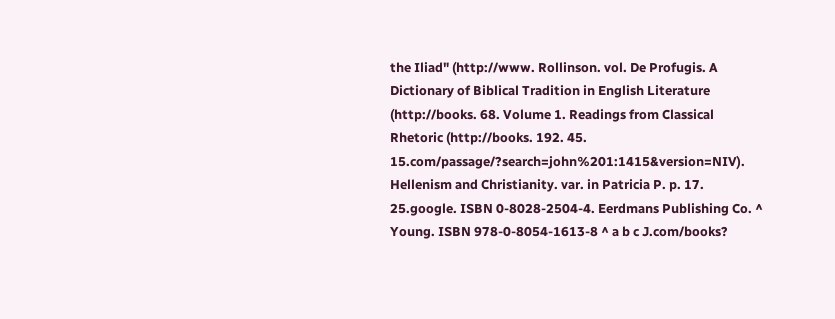the Iliad" (http://www. Rollinson. vol. De Profugis. A Dictionary of Biblical Tradition in English Literature (http://books. 68. Volume 1. Readings from Classical Rhetoric (http://books. 192. 45. 15.com/passage/?search=john%201:1415&version=NIV). Hellenism and Christianity. var. in Patricia P. p. 17. 25.google. ISBN 0-8028-2504-4. Eerdmans Publishing Co. ^ Young. ISBN 978-0-8054-1613-8 ^ a b c J.com/books?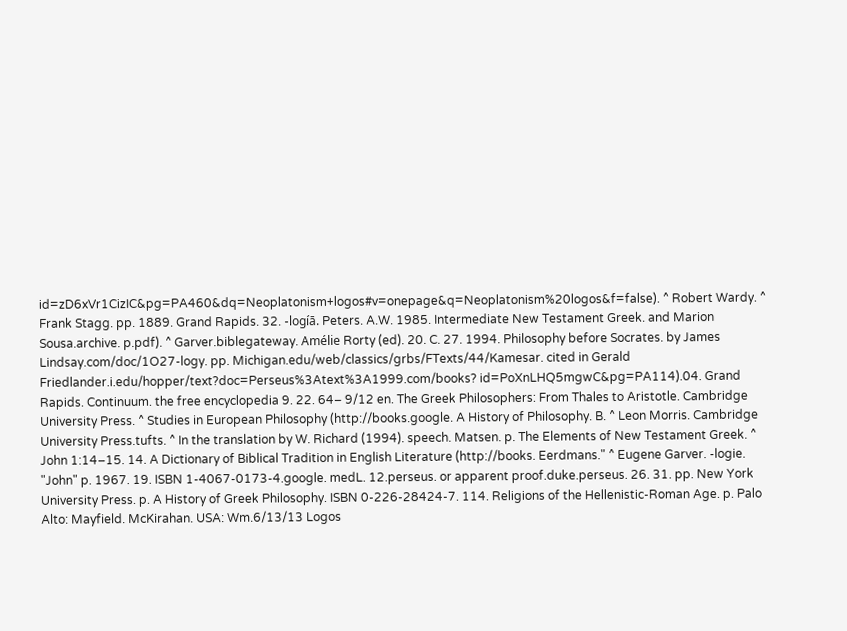id=zD6xVr1CizIC&pg=PA460&dq=Neoplatonism+logos#v=onepage&q=Neoplatonism%20logos&f=false). ^ Robert Wardy. ^ Frank Stagg. pp. 1889. Grand Rapids. 32. -logíā. Peters. A.W. 1985. Intermediate New Testament Greek. and Marion Sousa.archive. p.pdf). ^ Garver.biblegateway. Amélie Rorty (ed). 20. C. 27. 1994. Philosophy before Socrates. by James Lindsay.com/doc/1O27-logy. pp. Michigan.edu/web/classics/grbs/FTexts/44/Kamesar. cited in Gerald Friedlander.i.edu/hopper/text?doc=Perseus%3Atext%3A1999.com/books? id=PoXnLHQ5mgwC&pg=PA114).04. Grand Rapids. Continuum. the free encyclopedia 9. 22. 64– 9/12 en. The Greek Philosophers: From Thales to Aristotle. Cambridge University Press. ^ Studies in European Philosophy (http://books.google. A History of Philosophy. B. ^ Leon Morris. Cambridge University Press.tufts. ^ In the translation by W. Richard (1994). speech. Matsen. p. The Elements of New Testament Greek. ^ John 1:14–15. 14. A Dictionary of Biblical Tradition in English Literature (http://books. Eerdmans." ^ Eugene Garver. -logie. "John" p. 1967. 19. ISBN 1-4067-0173-4.google. medL. 12.perseus. or apparent proof.duke.perseus. 26. 31. pp. New York University Press. p. A History of Greek Philosophy. ISBN 0-226-28424-7. 114. Religions of the Hellenistic-Roman Age. p. Palo Alto: Mayfield. McKirahan. USA: Wm.6/13/13 Logos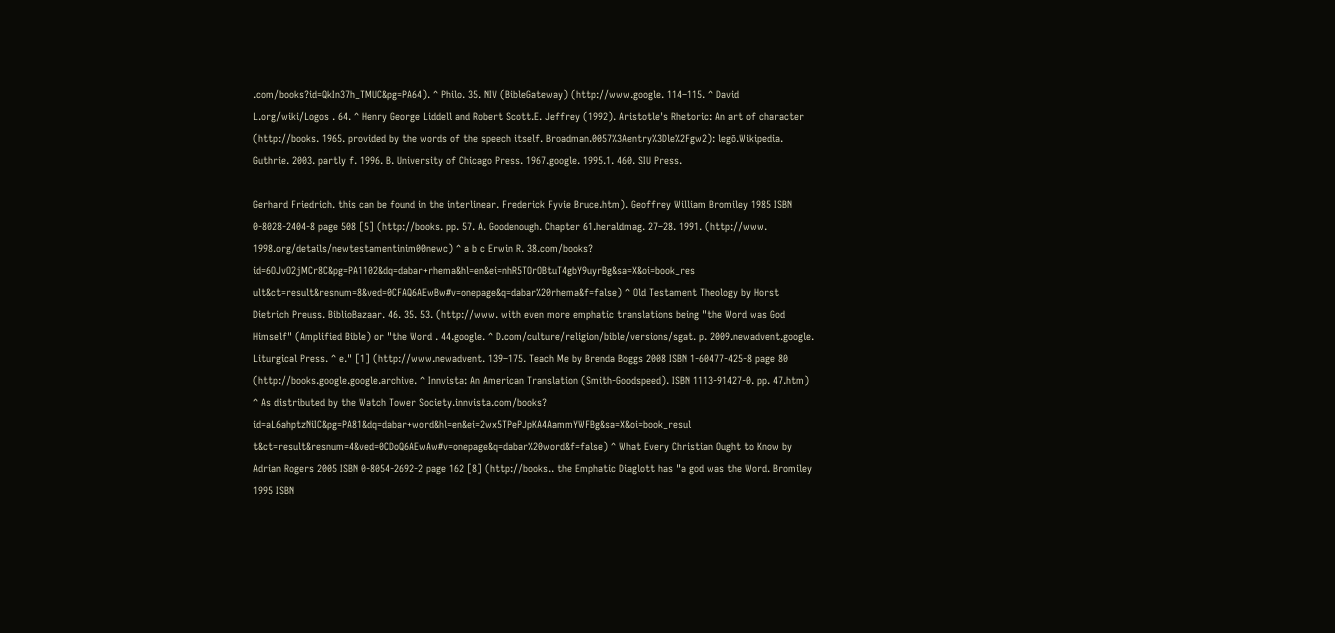.com/books?id=QkIn37h_TMUC&pg=PA64). ^ Philo. 35. NIV (BibleGateway) (http://www.google. 114–115. ^ David L.org/wiki/Logos . 64. ^ Henry George Liddell and Robert Scott.E. Jeffrey (1992). Aristotle's Rhetoric: An art of character (http://books. 1965. provided by the words of the speech itself. Broadman.0057%3Aentry%3Dle%2Fgw2): legō.Wikipedia. Guthrie. 2003. partly f. 1996. B. University of Chicago Press. 1967.google. 1995.1. 460. SIU Press.

Gerhard Friedrich. this can be found in the interlinear. Frederick Fyvie Bruce.htm). Geoffrey William Bromiley 1985 ISBN 0-8028-2404-8 page 508 [5] (http://books. pp. 57. A. Goodenough. Chapter 61.heraldmag. 27–28. 1991. (http://www. 1998.org/details/newtestamentinim00newc) ^ a b c Erwin R. 38.com/books? id=6OJvO2jMCr8C&pg=PA1102&dq=dabar+rhema&hl=en&ei=nhR5TOrOBtuT4gbY9uyrBg&sa=X&oi=book_res ult&ct=result&resnum=8&ved=0CFAQ6AEwBw#v=onepage&q=dabar%20rhema&f=false) ^ Old Testament Theology by Horst Dietrich Preuss. BiblioBazaar. 46. 35. 53. (http://www. with even more emphatic translations being "the Word was God Himself" (Amplified Bible) or "the Word . 44.google. ^ D.com/culture/religion/bible/versions/sgat. p. 2009.newadvent.google. Liturgical Press. ^ e." [1] (http://www.newadvent. 139–175. Teach Me by Brenda Boggs 2008 ISBN 1-60477-425-8 page 80 (http://books.google.google.archive. ^ Innvista: An American Translation (Smith-Goodspeed). ISBN 1113-91427-0. pp. 47.htm) ^ As distributed by the Watch Tower Society.innvista.com/books? id=aL6ahptzNiIC&pg=PA81&dq=dabar+word&hl=en&ei=2wx5TPePJpKA4AammYWFBg&sa=X&oi=book_resul t&ct=result&resnum=4&ved=0CDoQ6AEwAw#v=onepage&q=dabar%20word&f=false) ^ What Every Christian Ought to Know by Adrian Rogers 2005 ISBN 0-8054-2692-2 page 162 [8] (http://books.. the Emphatic Diaglott has "a god was the Word. Bromiley 1995 ISBN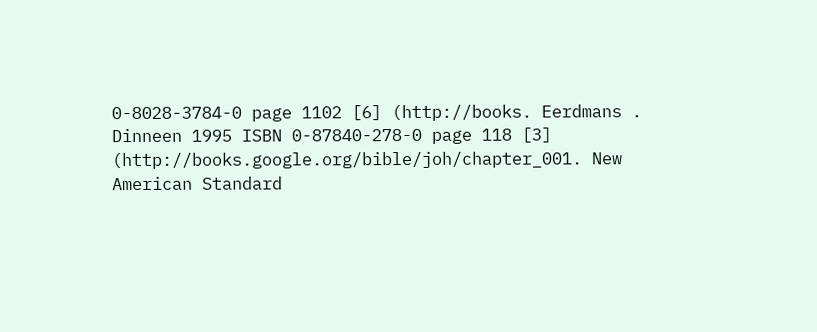0-8028-3784-0 page 1102 [6] (http://books. Eerdmans . Dinneen 1995 ISBN 0-87840-278-0 page 118 [3] (http://books.google.org/bible/joh/chapter_001. New American Standard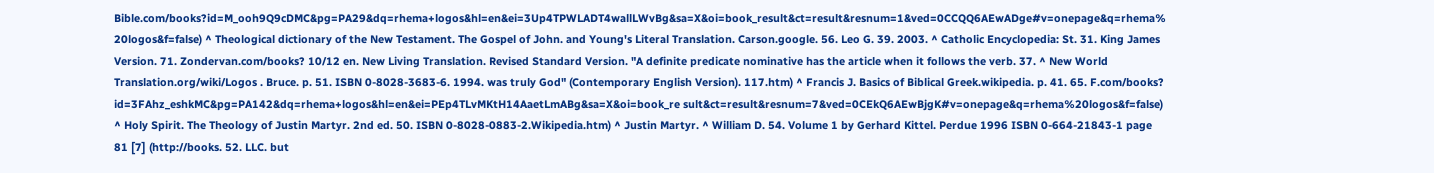Bible.com/books?id=M_ooh9Q9cDMC&pg=PA29&dq=rhema+logos&hl=en&ei=3Up4TPWLADT4wallLWvBg&sa=X&oi=book_result&ct=result&resnum=1&ved=0CCQQ6AEwADge#v=onepage&q=rhema% 20logos&f=false) ^ Theological dictionary of the New Testament. The Gospel of John. and Young's Literal Translation. Carson.google. 56. Leo G. 39. 2003. ^ Catholic Encyclopedia: St. 31. King James Version. 71. Zondervan.com/books? 10/12 en. New Living Translation. Revised Standard Version. "A definite predicate nominative has the article when it follows the verb. 37. ^ New World Translation.org/wiki/Logos . Bruce. p. 51. ISBN 0-8028-3683-6. 1994. was truly God" (Contemporary English Version). 117.htm) ^ Francis J. Basics of Biblical Greek.wikipedia. p. 41. 65. F.com/books? id=3FAhz_eshkMC&pg=PA142&dq=rhema+logos&hl=en&ei=PEp4TLvMKtH14AaetLmABg&sa=X&oi=book_re sult&ct=result&resnum=7&ved=0CEkQ6AEwBjgK#v=onepage&q=rhema%20logos&f=false) ^ Holy Spirit. The Theology of Justin Martyr. 2nd ed. 50. ISBN 0-8028-0883-2.Wikipedia.htm) ^ Justin Martyr. ^ William D. 54. Volume 1 by Gerhard Kittel. Perdue 1996 ISBN 0-664-21843-1 page 81 [7] (http://books. 52. LLC. but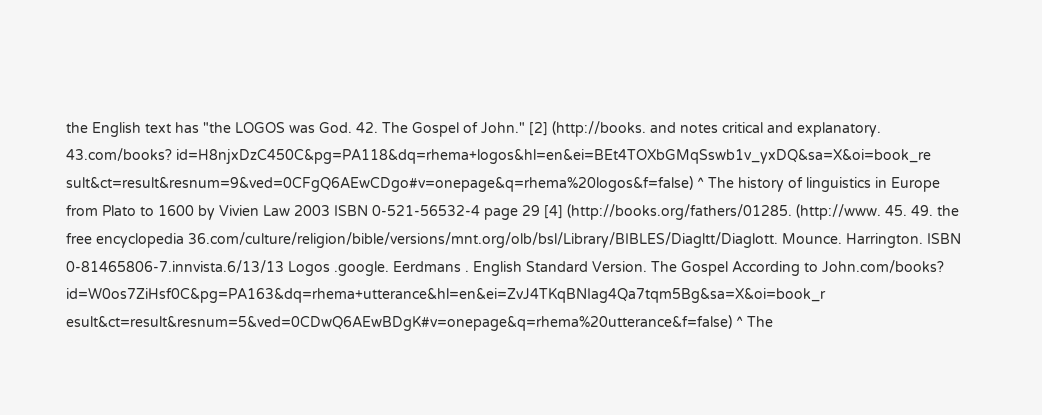the English text has "the LOGOS was God. 42. The Gospel of John." [2] (http://books. and notes critical and explanatory. 43.com/books? id=H8njxDzC450C&pg=PA118&dq=rhema+logos&hl=en&ei=BEt4TOXbGMqSswb1v_yxDQ&sa=X&oi=book_re sult&ct=result&resnum=9&ved=0CFgQ6AEwCDgo#v=onepage&q=rhema%20logos&f=false) ^ The history of linguistics in Europe from Plato to 1600 by Vivien Law 2003 ISBN 0-521-56532-4 page 29 [4] (http://books.org/fathers/01285. (http://www. 45. 49. the free encyclopedia 36.com/culture/religion/bible/versions/mnt.org/olb/bsl/Library/BIBLES/Diagltt/Diaglott. Mounce. Harrington. ISBN 0-81465806-7.innvista.6/13/13 Logos .google. Eerdmans . English Standard Version. The Gospel According to John.com/books? id=W0os7ZiHsf0C&pg=PA163&dq=rhema+utterance&hl=en&ei=ZvJ4TKqBNIag4Qa7tqm5Bg&sa=X&oi=book_r esult&ct=result&resnum=5&ved=0CDwQ6AEwBDgK#v=onepage&q=rhema%20utterance&f=false) ^ The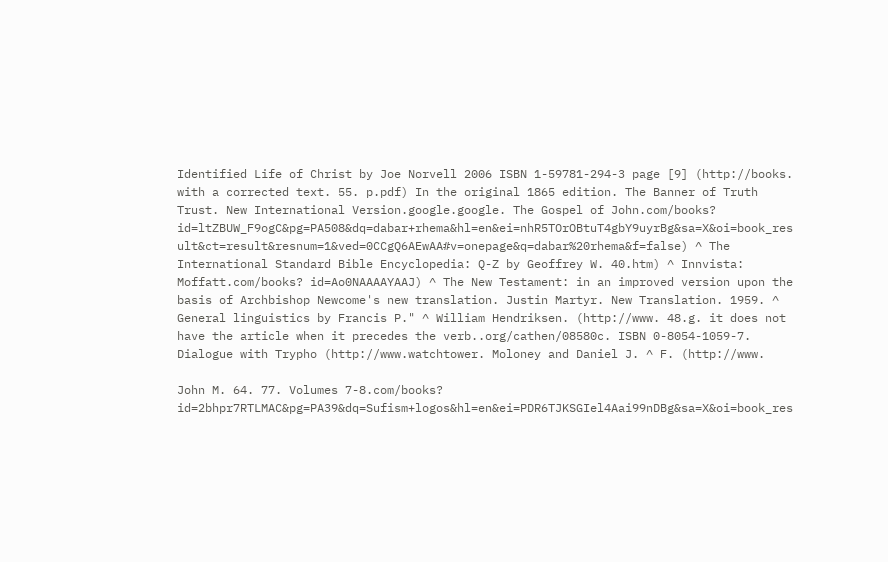Identified Life of Christ by Joe Norvell 2006 ISBN 1-59781-294-3 page [9] (http://books. with a corrected text. 55. p.pdf) In the original 1865 edition. The Banner of Truth Trust. New International Version.google.google. The Gospel of John.com/books? id=ltZBUW_F9ogC&pg=PA508&dq=dabar+rhema&hl=en&ei=nhR5TOrOBtuT4gbY9uyrBg&sa=X&oi=book_res ult&ct=result&resnum=1&ved=0CCgQ6AEwAA#v=onepage&q=dabar%20rhema&f=false) ^ The International Standard Bible Encyclopedia: Q-Z by Geoffrey W. 40.htm) ^ Innvista: Moffatt.com/books? id=Ao0NAAAAYAAJ) ^ The New Testament: in an improved version upon the basis of Archbishop Newcome's new translation. Justin Martyr. New Translation. 1959. ^ General linguistics by Francis P." ^ William Hendriksen. (http://www. 48.g. it does not have the article when it precedes the verb..org/cathen/08580c. ISBN 0-8054-1059-7. Dialogue with Trypho (http://www.watchtower. Moloney and Daniel J. ^ F. (http://www.

John M. 64. 77. Volumes 7-8.com/books? id=2bhpr7RTLMAC&pg=PA39&dq=Sufism+logos&hl=en&ei=PDR6TJKSGIel4Aai99nDBg&sa=X&oi=book_res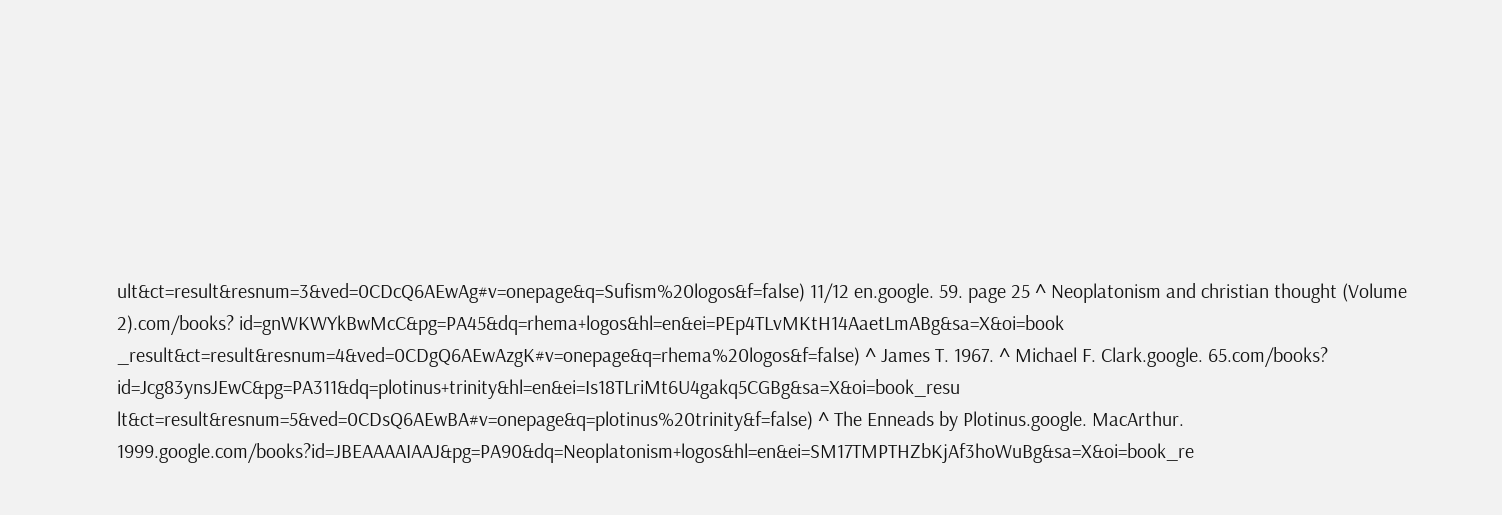ult&ct=result&resnum=3&ved=0CDcQ6AEwAg#v=onepage&q=Sufism%20logos&f=false) 11/12 en.google. 59. page 25 ^ Neoplatonism and christian thought (Volume 2).com/books? id=gnWKWYkBwMcC&pg=PA45&dq=rhema+logos&hl=en&ei=PEp4TLvMKtH14AaetLmABg&sa=X&oi=book _result&ct=result&resnum=4&ved=0CDgQ6AEwAzgK#v=onepage&q=rhema%20logos&f=false) ^ James T. 1967. ^ Michael F. Clark.google. 65.com/books? id=Jcg83ynsJEwC&pg=PA311&dq=plotinus+trinity&hl=en&ei=Is18TLriMt6U4gakq5CGBg&sa=X&oi=book_resu lt&ct=result&resnum=5&ved=0CDsQ6AEwBA#v=onepage&q=plotinus%20trinity&f=false) ^ The Enneads by Plotinus.google. MacArthur. 1999.google.com/books?id=JBEAAAAIAAJ&pg=PA90&dq=Neoplatonism+logos&hl=en&ei=SM17TMPTHZbKjAf3hoWuBg&sa=X&oi=book_re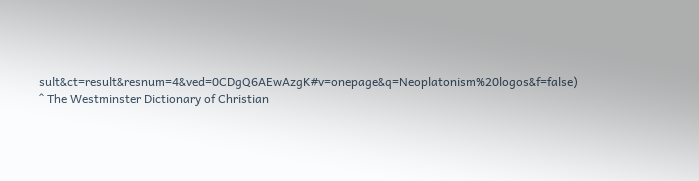sult&ct=result&resnum=4&ved=0CDgQ6AEwAzgK#v=onepage&q=Neoplatonism%20logos&f=false) ^ The Westminster Dictionary of Christian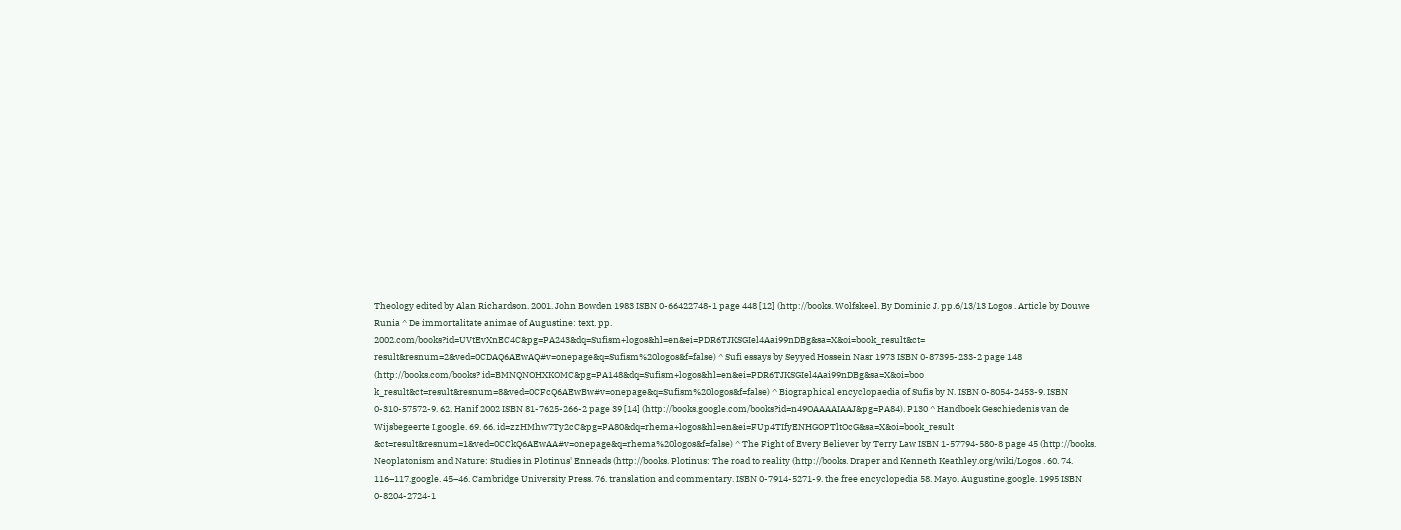Theology edited by Alan Richardson. 2001. John Bowden 1983 ISBN 0-66422748-1 page 448 [12] (http://books. Wolfskeel. By Dominic J. pp.6/13/13 Logos . Article by Douwe Runia ^ De immortalitate animae of Augustine: text. pp. 2002.com/books?id=UVtEvXnEC4C&pg=PA243&dq=Sufism+logos&hl=en&ei=PDR6TJKSGIel4Aai99nDBg&sa=X&oi=book_result&ct= result&resnum=2&ved=0CDAQ6AEwAQ#v=onepage&q=Sufism%20logos&f=false) ^ Sufi essays by Seyyed Hossein Nasr 1973 ISBN 0-87395-233-2 page 148 (http://books.com/books? id=BMNQNOHXKOMC&pg=PA148&dq=Sufism+logos&hl=en&ei=PDR6TJKSGIel4Aai99nDBg&sa=X&oi=boo k_result&ct=result&resnum=8&ved=0CFcQ6AEwBw#v=onepage&q=Sufism%20logos&f=false) ^ Biographical encyclopaedia of Sufis by N. ISBN 0-8054-2453-9. ISBN 0-310-57572-9. 62. Hanif 2002 ISBN 81-7625-266-2 page 39 [14] (http://books.google.com/books?id=n49OAAAAIAAJ&pg=PA84). P130 ^ Handboek Geschiedenis van de Wijsbegeerte I.google. 69. 66. id=zzHMhw7Ty2cC&pg=PA80&dq=rhema+logos&hl=en&ei=FUp4TIfyENHGOPTltOcG&sa=X&oi=book_result &ct=result&resnum=1&ved=0CCkQ6AEwAA#v=onepage&q=rhema%20logos&f=false) ^ The Fight of Every Believer by Terry Law ISBN 1-57794-580-8 page 45 (http://books. Neoplatonism and Nature: Studies in Plotinus' Enneads (http://books. Plotinus: The road to reality (http://books. Draper and Kenneth Keathley.org/wiki/Logos . 60. 74. 116–117.google. 45–46. Cambridge University Press. 76. translation and commentary. ISBN 0-7914-5271-9. the free encyclopedia 58. Mayo. Augustine.google. 1995 ISBN 0-8204-2724-1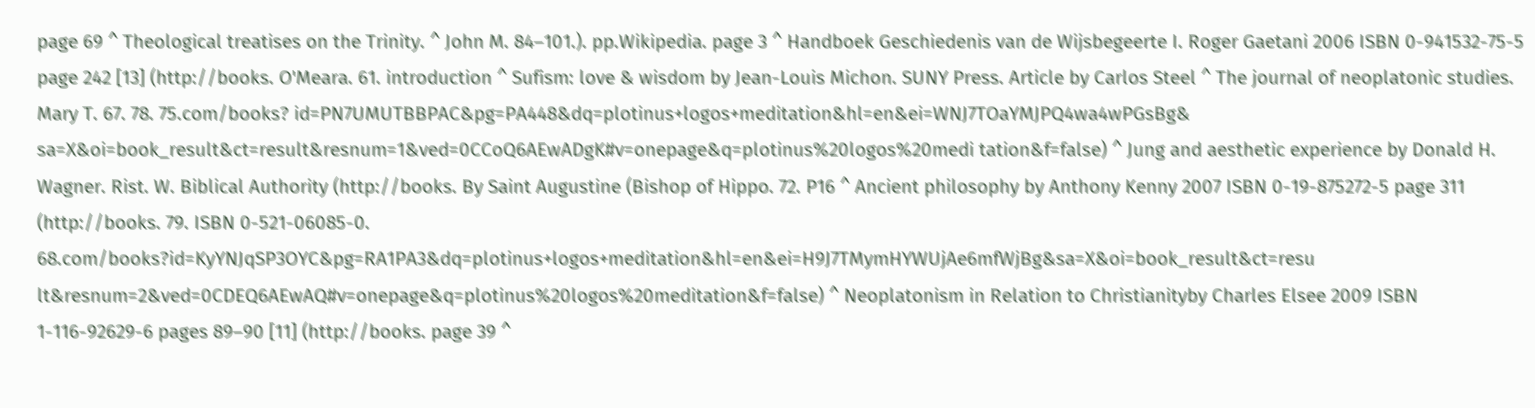page 69 ^ Theological treatises on the Trinity. ^ John M. 84–101.). pp.Wikipedia. page 3 ^ Handboek Geschiedenis van de Wijsbegeerte I. Roger Gaetani 2006 ISBN 0-941532-75-5 page 242 [13] (http://books. O'Meara. 61. introduction ^ Sufism: love & wisdom by Jean-Louis Michon. SUNY Press. Article by Carlos Steel ^ The journal of neoplatonic studies. Mary T. 67. 78. 75.com/books? id=PN7UMUTBBPAC&pg=PA448&dq=plotinus+logos+meditation&hl=en&ei=WNJ7TOaYMJPQ4wa4wPGsBg& sa=X&oi=book_result&ct=result&resnum=1&ved=0CCoQ6AEwADgK#v=onepage&q=plotinus%20logos%20medi tation&f=false) ^ Jung and aesthetic experience by Donald H. Wagner. Rist. W. Biblical Authority (http://books. By Saint Augustine (Bishop of Hippo. 72. P16 ^ Ancient philosophy by Anthony Kenny 2007 ISBN 0-19-875272-5 page 311 (http://books. 79. ISBN 0-521-06085-0. 68.com/books?id=KyYNJqSP3OYC&pg=RA1PA3&dq=plotinus+logos+meditation&hl=en&ei=H9J7TMymHYWUjAe6mfWjBg&sa=X&oi=book_result&ct=resu lt&resnum=2&ved=0CDEQ6AEwAQ#v=onepage&q=plotinus%20logos%20meditation&f=false) ^ Neoplatonism in Relation to Christianityby Charles Elsee 2009 ISBN 1-116-92629-6 pages 89–90 [11] (http://books. page 39 ^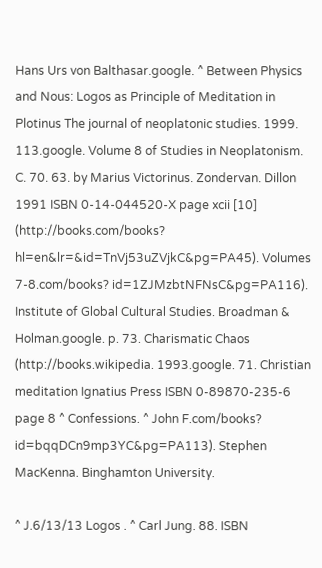Hans Urs von Balthasar.google. ^ Between Physics and Nous: Logos as Principle of Meditation in Plotinus The journal of neoplatonic studies. 1999. 113.google. Volume 8 of Studies in Neoplatonism. C. 70. 63. by Marius Victorinus. Zondervan. Dillon 1991 ISBN 0-14-044520-X page xcii [10] (http://books.com/books? hl=en&lr=&id=TnVj53uZVjkC&pg=PA45). Volumes 7-8.com/books? id=1ZJMzbtNFNsC&pg=PA116). Institute of Global Cultural Studies. Broadman & Holman.google. p. 73. Charismatic Chaos (http://books.wikipedia. 1993.google. 71. Christian meditation Ignatius Press ISBN 0-89870-235-6 page 8 ^ Confessions. ^ John F.com/books? id=bqqDCn9mp3YC&pg=PA113). Stephen MacKenna. Binghamton University.

^ J.6/13/13 Logos . ^ Carl Jung. 88. ISBN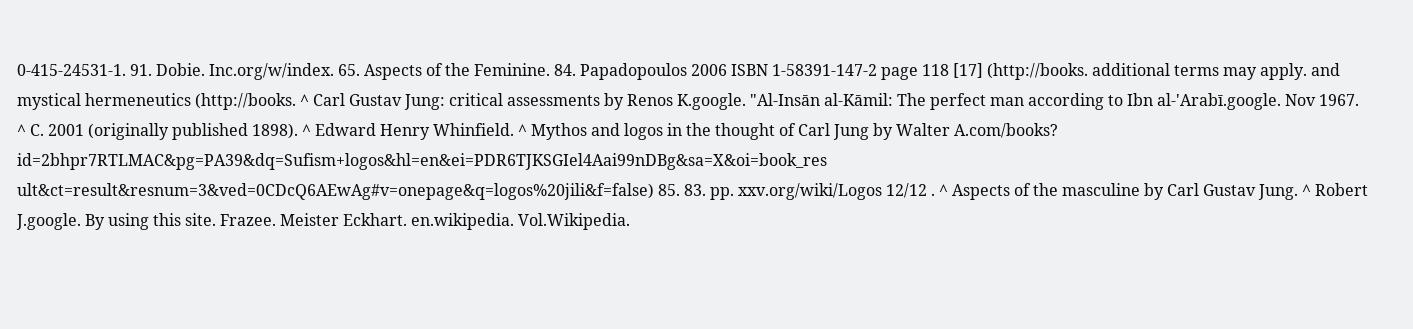0-415-24531-1. 91. Dobie. Inc.org/w/index. 65. Aspects of the Feminine. 84. Papadopoulos 2006 ISBN 1-58391-147-2 page 118 [17] (http://books. additional terms may apply. and mystical hermeneutics (http://books. ^ Carl Gustav Jung: critical assessments by Renos K.google. "Al-Insān al-Kāmil: The perfect man according to Ibn al-'Arabī.google. Nov 1967. ^ C. 2001 (originally published 1898). ^ Edward Henry Whinfield. ^ Mythos and logos in the thought of Carl Jung by Walter A.com/books? id=2bhpr7RTLMAC&pg=PA39&dq=Sufism+logos&hl=en&ei=PDR6TJKSGIel4Aai99nDBg&sa=X&oi=book_res ult&ct=result&resnum=3&ved=0CDcQ6AEwAg#v=onepage&q=logos%20jili&f=false) 85. 83. pp. xxv.org/wiki/Logos 12/12 . ^ Aspects of the masculine by Carl Gustav Jung. ^ Robert J.google. By using this site. Frazee. Meister Eckhart. en.wikipedia. Vol.Wikipedia.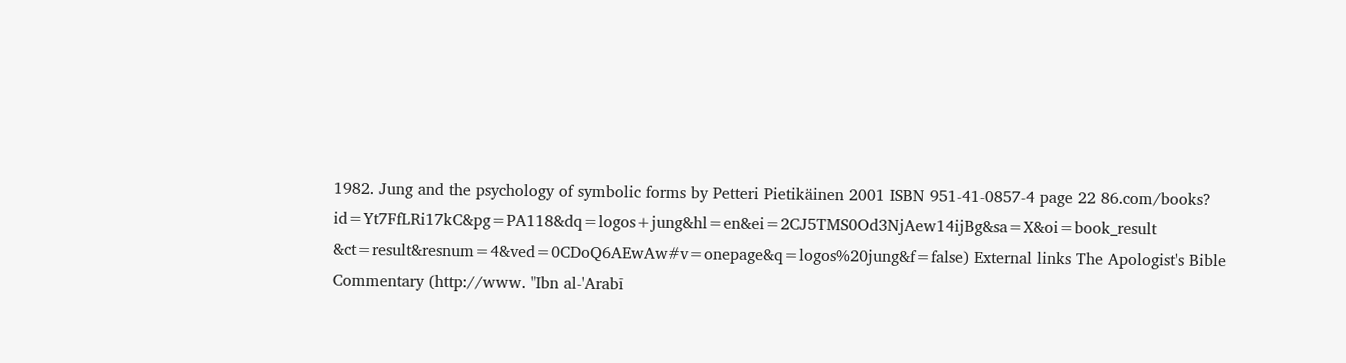1982. Jung and the psychology of symbolic forms by Petteri Pietikäinen 2001 ISBN 951-41-0857-4 page 22 86.com/books? id=Yt7FfLRi17kC&pg=PA118&dq=logos+jung&hl=en&ei=2CJ5TMS0Od3NjAew14ijBg&sa=X&oi=book_result &ct=result&resnum=4&ved=0CDoQ6AEwAw#v=onepage&q=logos%20jung&f=false) External links The Apologist's Bible Commentary (http://www. "Ibn al-'Arabī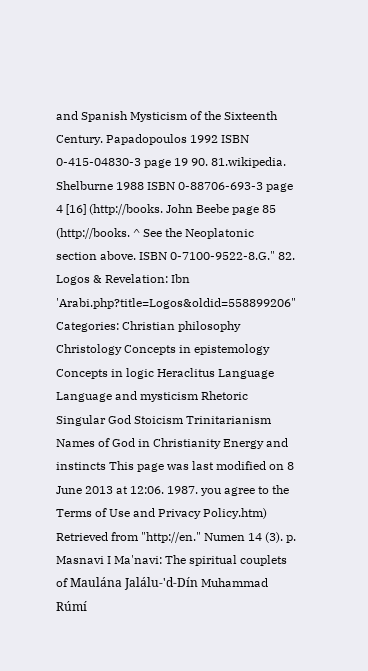and Spanish Mysticism of the Sixteenth Century. Papadopoulos 1992 ISBN 0-415-04830-3 page 19 90. 81.wikipedia. Shelburne 1988 ISBN 0-88706-693-3 page 4 [16] (http://books. John Beebe page 85 (http://books. ^ See the Neoplatonic section above. ISBN 0-7100-9522-8.G." 82. Logos & Revelation: Ibn 'Arabi.php?title=Logos&oldid=558899206" Categories: Christian philosophy Christology Concepts in epistemology Concepts in logic Heraclitus Language Language and mysticism Rhetoric Singular God Stoicism Trinitarianism Names of God in Christianity Energy and instincts This page was last modified on 8 June 2013 at 12:06. 1987. you agree to the Terms of Use and Privacy Policy.htm) Retrieved from "http://en." Numen 14 (3). p. Masnavi I Ma'navi: The spiritual couplets of Maulána Jalálu-'d-Dín Muhammad Rúmí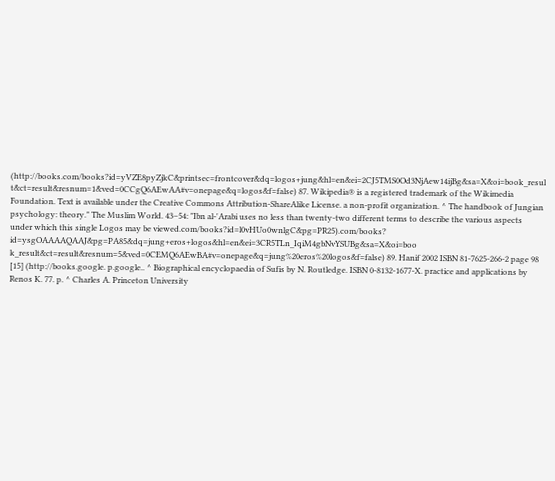(http://books.com/books?id=yVZE8pyZjkC&printsec=frontcover&dq=logos+jung&hl=en&ei=2CJ5TMS0Od3NjAew14ijBg&sa=X&oi=book_resul t&ct=result&resnum=1&ved=0CCgQ6AEwAA#v=onepage&q=logos&f=false) 87. Wikipedia® is a registered trademark of the Wikimedia Foundation. Text is available under the Creative Commons Attribution-ShareAlike License. a non-profit organization. ^ The handbook of Jungian psychology: theory." The Muslim World. 43–54: "Ibn al-'Arabi uses no less than twenty-two different terms to describe the various aspects under which this single Logos may be viewed.com/books?id=l0vHUo0wnlgC&pg=PR25).com/books? id=ysgOAAAAQAAJ&pg=PA85&dq=jung+eros+logos&hl=en&ei=3CR5TLn_IqiM4gbNvYSUBg&sa=X&oi=boo k_result&ct=result&resnum=5&ved=0CEMQ6AEwBA#v=onepage&q=jung%20eros%20logos&f=false) 89. Hanif 2002 ISBN 81-7625-266-2 page 98 [15] (http://books.google. p.google.. ^ Biographical encyclopaedia of Sufis by N. Routledge. ISBN 0-8132-1677-X. practice and applications by Renos K. 77. p. ^ Charles A. Princeton University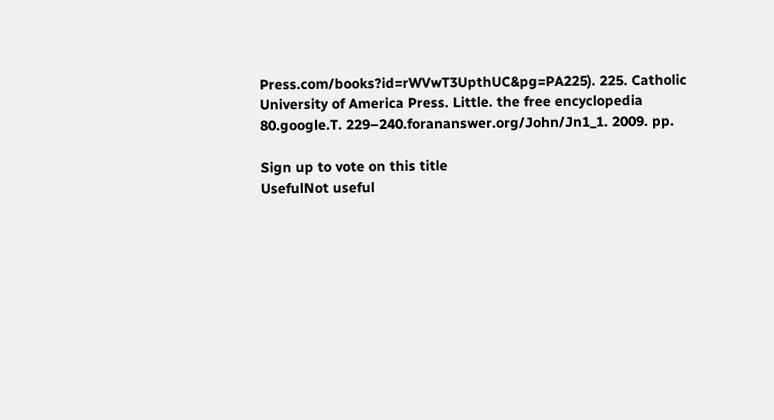Press.com/books?id=rWVwT3UpthUC&pg=PA225). 225. Catholic University of America Press. Little. the free encyclopedia 80.google.T. 229–240.forananswer.org/John/Jn1_1. 2009. pp.

Sign up to vote on this title
UsefulNot useful